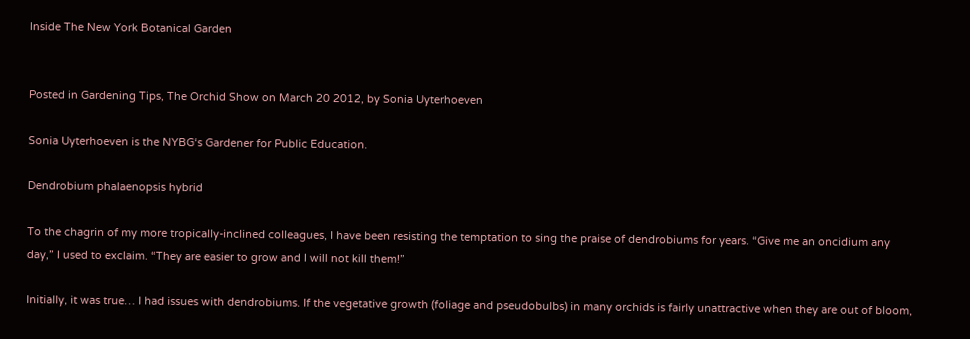Inside The New York Botanical Garden


Posted in Gardening Tips, The Orchid Show on March 20 2012, by Sonia Uyterhoeven

Sonia Uyterhoeven is the NYBG‘s Gardener for Public Education.

Dendrobium phalaenopsis hybrid

To the chagrin of my more tropically-inclined colleagues, I have been resisting the temptation to sing the praise of dendrobiums for years. “Give me an oncidium any day,” I used to exclaim. “They are easier to grow and I will not kill them!”

Initially, it was true… I had issues with dendrobiums. If the vegetative growth (foliage and pseudobulbs) in many orchids is fairly unattractive when they are out of bloom,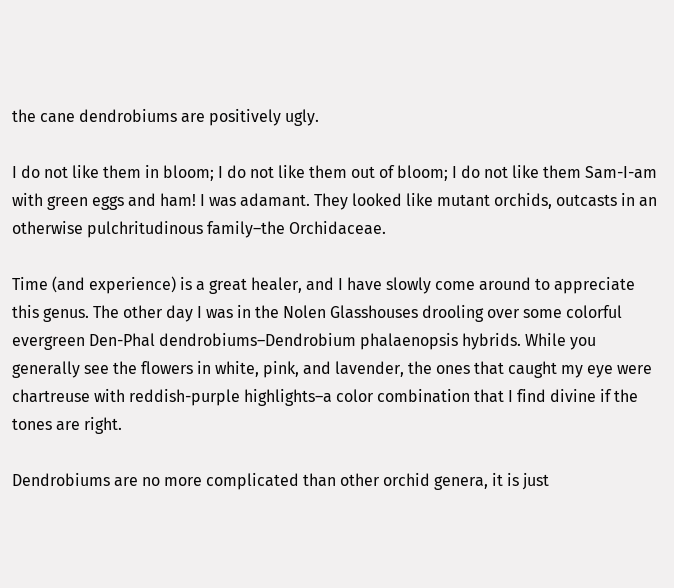the cane dendrobiums are positively ugly.

I do not like them in bloom; I do not like them out of bloom; I do not like them Sam-I-am with green eggs and ham! I was adamant. They looked like mutant orchids, outcasts in an otherwise pulchritudinous family–the Orchidaceae.

Time (and experience) is a great healer, and I have slowly come around to appreciate this genus. The other day I was in the Nolen Glasshouses drooling over some colorful evergreen Den-Phal dendrobiums–Dendrobium phalaenopsis hybrids. While you generally see the flowers in white, pink, and lavender, the ones that caught my eye were chartreuse with reddish-purple highlights–a color combination that I find divine if the tones are right.

Dendrobiums are no more complicated than other orchid genera, it is just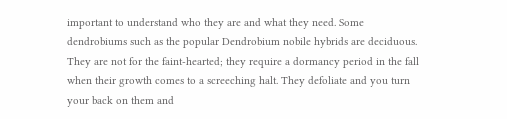important to understand who they are and what they need. Some dendrobiums such as the popular Dendrobium nobile hybrids are deciduous. They are not for the faint-hearted; they require a dormancy period in the fall when their growth comes to a screeching halt. They defoliate and you turn your back on them and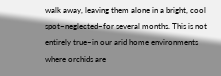walk away, leaving them alone in a bright, cool spot–neglected–for several months. This is not entirely true–in our arid home environments where orchids are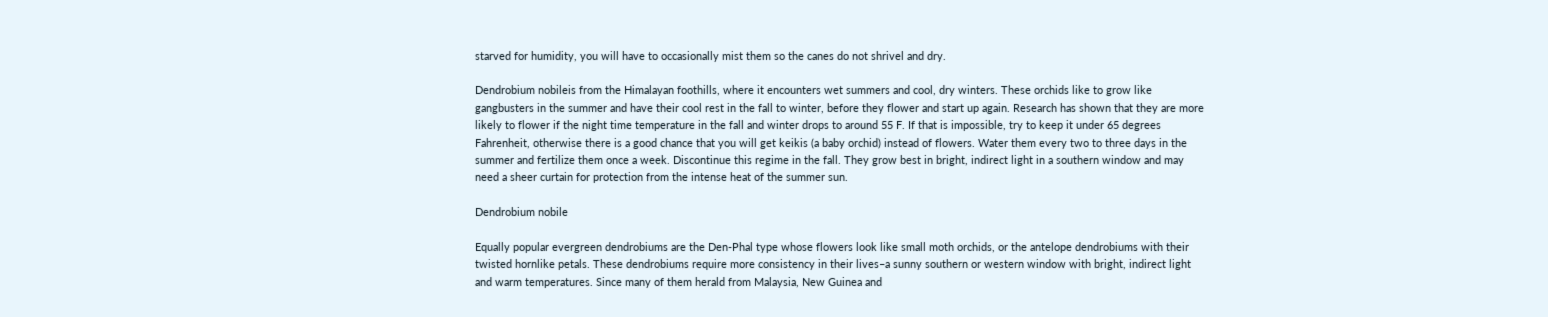starved for humidity, you will have to occasionally mist them so the canes do not shrivel and dry.

Dendrobium nobileis from the Himalayan foothills, where it encounters wet summers and cool, dry winters. These orchids like to grow like gangbusters in the summer and have their cool rest in the fall to winter, before they flower and start up again. Research has shown that they are more likely to flower if the night time temperature in the fall and winter drops to around 55 F. If that is impossible, try to keep it under 65 degrees Fahrenheit, otherwise there is a good chance that you will get keikis (a baby orchid) instead of flowers. Water them every two to three days in the summer and fertilize them once a week. Discontinue this regime in the fall. They grow best in bright, indirect light in a southern window and may need a sheer curtain for protection from the intense heat of the summer sun.

Dendrobium nobile

Equally popular evergreen dendrobiums are the Den-Phal type whose flowers look like small moth orchids, or the antelope dendrobiums with their twisted hornlike petals. These dendrobiums require more consistency in their lives–a sunny southern or western window with bright, indirect light and warm temperatures. Since many of them herald from Malaysia, New Guinea and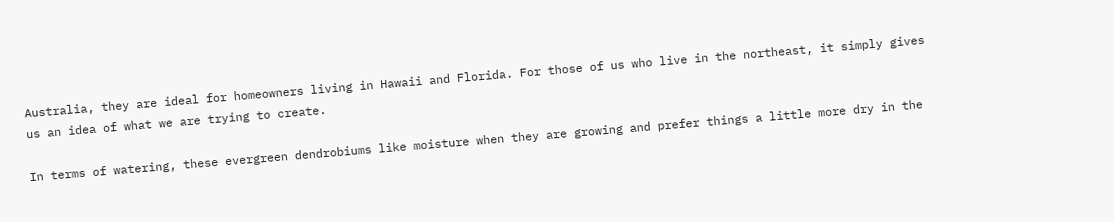Australia, they are ideal for homeowners living in Hawaii and Florida. For those of us who live in the northeast, it simply gives us an idea of what we are trying to create.

In terms of watering, these evergreen dendrobiums like moisture when they are growing and prefer things a little more dry in the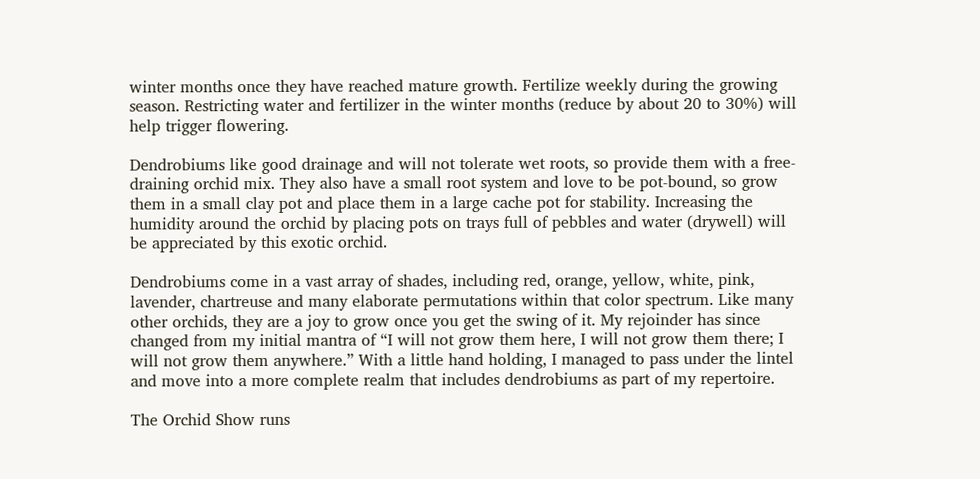winter months once they have reached mature growth. Fertilize weekly during the growing season. Restricting water and fertilizer in the winter months (reduce by about 20 to 30%) will help trigger flowering.

Dendrobiums like good drainage and will not tolerate wet roots, so provide them with a free-draining orchid mix. They also have a small root system and love to be pot-bound, so grow them in a small clay pot and place them in a large cache pot for stability. Increasing the humidity around the orchid by placing pots on trays full of pebbles and water (drywell) will be appreciated by this exotic orchid.

Dendrobiums come in a vast array of shades, including red, orange, yellow, white, pink, lavender, chartreuse and many elaborate permutations within that color spectrum. Like many other orchids, they are a joy to grow once you get the swing of it. My rejoinder has since changed from my initial mantra of “I will not grow them here, I will not grow them there; I will not grow them anywhere.” With a little hand holding, I managed to pass under the lintel and move into a more complete realm that includes dendrobiums as part of my repertoire.

The Orchid Show runs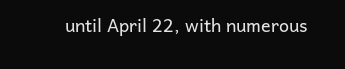until April 22, with numerous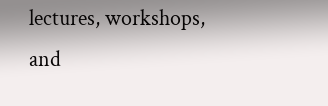lectures, workshops, and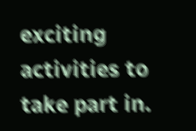exciting activities to take part in.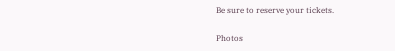Be sure to reserve your tickets.

Photos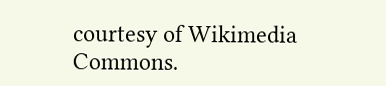courtesy of Wikimedia Commons.